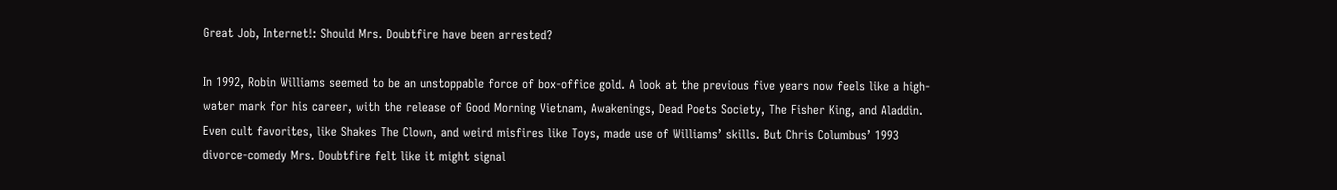Great Job, Internet!: Should Mrs. Doubtfire have been arrested?

In 1992, Robin Williams seemed to be an unstoppable force of box-office gold. A look at the previous five years now feels like a high-water mark for his career, with the release of Good Morning Vietnam, Awakenings, Dead Poets Society, The Fisher King, and Aladdin. Even cult favorites, like Shakes The Clown, and weird misfires like Toys, made use of Williams’ skills. But Chris Columbus’ 1993 divorce-comedy Mrs. Doubtfire felt like it might signal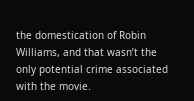the domestication of Robin Williams, and that wasn’t the only potential crime associated with the movie.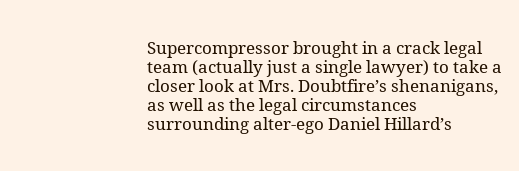Supercompressor brought in a crack legal team (actually just a single lawyer) to take a closer look at Mrs. Doubtfire’s shenanigans, as well as the legal circumstances surrounding alter-ego Daniel Hillard’s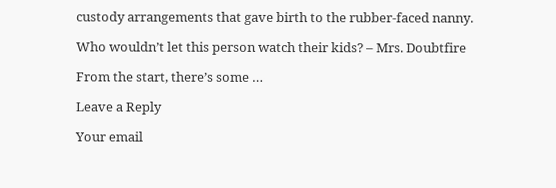custody arrangements that gave birth to the rubber-faced nanny.

Who wouldn’t let this person watch their kids? – Mrs. Doubtfire

From the start, there’s some …

Leave a Reply

Your email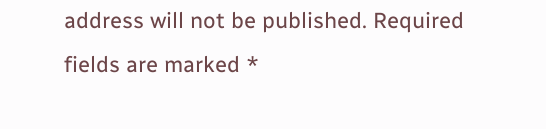address will not be published. Required fields are marked *